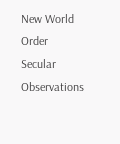New World Order Secular Observations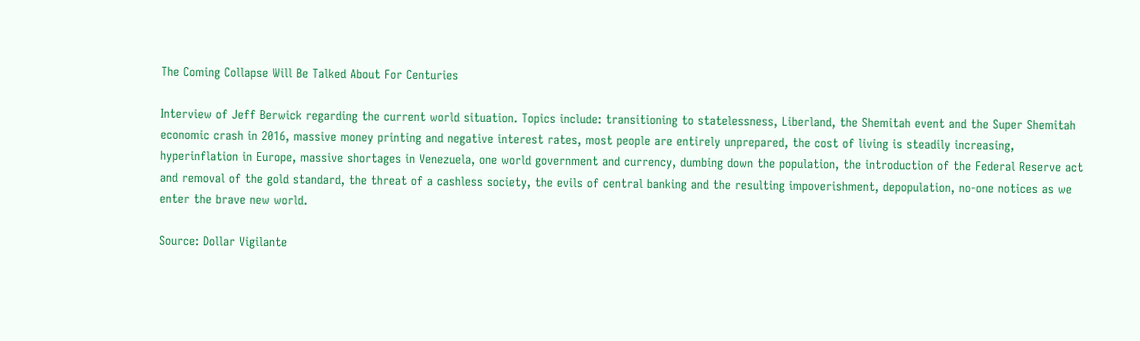The Coming Collapse Will Be Talked About For Centuries

Interview of Jeff Berwick regarding the current world situation. Topics include: transitioning to statelessness, Liberland, the Shemitah event and the Super Shemitah economic crash in 2016, massive money printing and negative interest rates, most people are entirely unprepared, the cost of living is steadily increasing, hyperinflation in Europe, massive shortages in Venezuela, one world government and currency, dumbing down the population, the introduction of the Federal Reserve act and removal of the gold standard, the threat of a cashless society, the evils of central banking and the resulting impoverishment, depopulation, no-one notices as we enter the brave new world.

Source: Dollar Vigilante